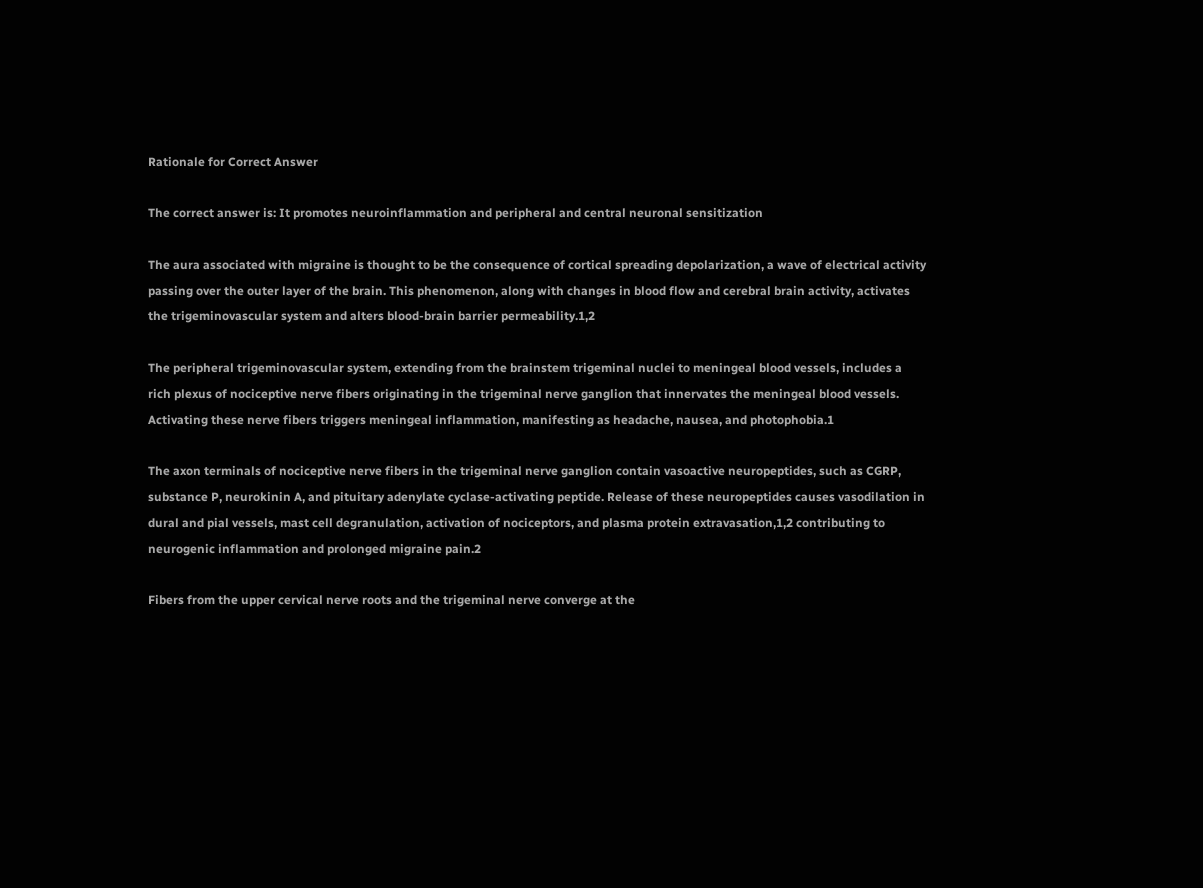Rationale for Correct Answer

The correct answer is: It promotes neuroinflammation and peripheral and central neuronal sensitization

The aura associated with migraine is thought to be the consequence of cortical spreading depolarization, a wave of electrical activity passing over the outer layer of the brain. This phenomenon, along with changes in blood flow and cerebral brain activity, activates the trigeminovascular system and alters blood-brain barrier permeability.1,2

The peripheral trigeminovascular system, extending from the brainstem trigeminal nuclei to meningeal blood vessels, includes a rich plexus of nociceptive nerve fibers originating in the trigeminal nerve ganglion that innervates the meningeal blood vessels. Activating these nerve fibers triggers meningeal inflammation, manifesting as headache, nausea, and photophobia.1

The axon terminals of nociceptive nerve fibers in the trigeminal nerve ganglion contain vasoactive neuropeptides, such as CGRP, substance P, neurokinin A, and pituitary adenylate cyclase-activating peptide. Release of these neuropeptides causes vasodilation in dural and pial vessels, mast cell degranulation, activation of nociceptors, and plasma protein extravasation,1,2 contributing to neurogenic inflammation and prolonged migraine pain.2

Fibers from the upper cervical nerve roots and the trigeminal nerve converge at the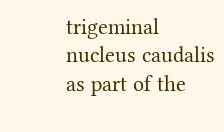trigeminal nucleus caudalis as part of the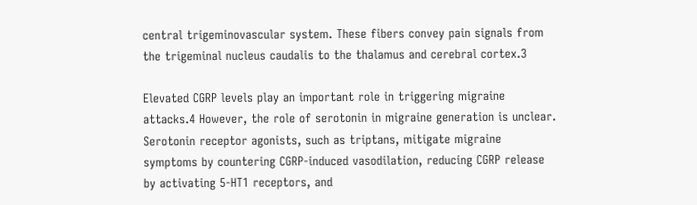central trigeminovascular system. These fibers convey pain signals from the trigeminal nucleus caudalis to the thalamus and cerebral cortex.3

Elevated CGRP levels play an important role in triggering migraine attacks.4 However, the role of serotonin in migraine generation is unclear. Serotonin receptor agonists, such as triptans, mitigate migraine symptoms by countering CGRP-induced vasodilation, reducing CGRP release by activating 5-HT1 receptors, and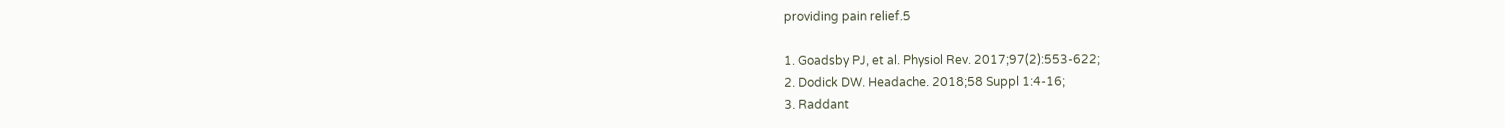providing pain relief.5

1. Goadsby PJ, et al. Physiol Rev. 2017;97(2):553-622;
2. Dodick DW. Headache. 2018;58 Suppl 1:4-16;
3. Raddant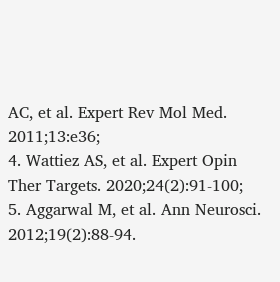AC, et al. Expert Rev Mol Med. 2011;13:e36;
4. Wattiez AS, et al. Expert Opin Ther Targets. 2020;24(2):91-100;
5. Aggarwal M, et al. Ann Neurosci. 2012;19(2):88-94.